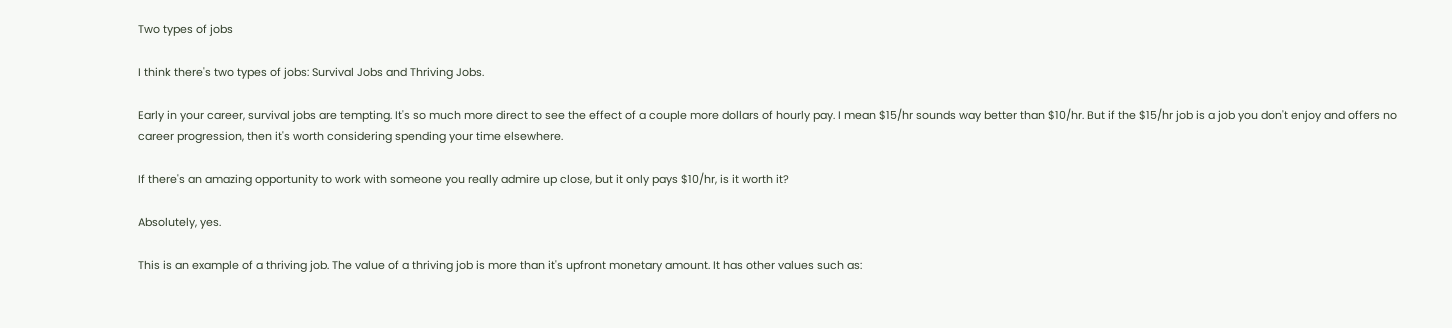Two types of jobs

I think there's two types of jobs: Survival Jobs and Thriving Jobs.

Early in your career, survival jobs are tempting. It's so much more direct to see the effect of a couple more dollars of hourly pay. I mean $15/hr sounds way better than $10/hr. But if the $15/hr job is a job you don't enjoy and offers no career progression, then it's worth considering spending your time elsewhere.

If there's an amazing opportunity to work with someone you really admire up close, but it only pays $10/hr, is it worth it?

Absolutely, yes.

This is an example of a thriving job. The value of a thriving job is more than it's upfront monetary amount. It has other values such as: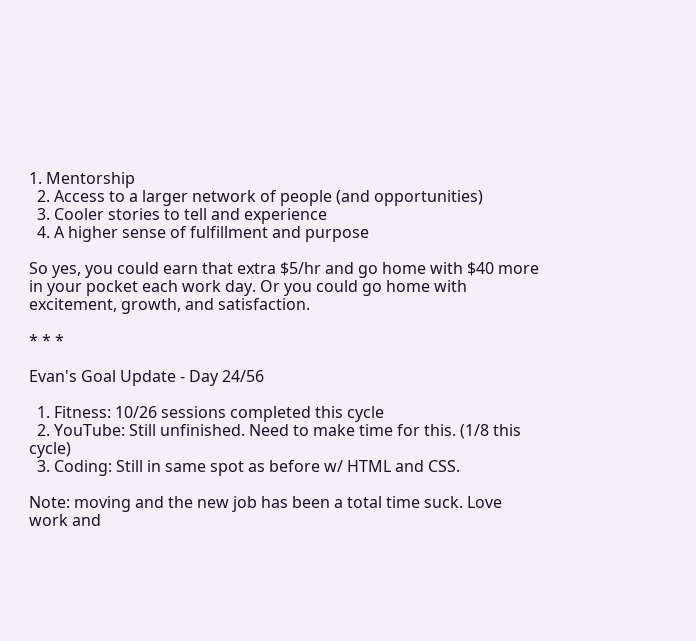1. Mentorship
  2. Access to a larger network of people (and opportunities)
  3. Cooler stories to tell and experience
  4. A higher sense of fulfillment and purpose

So yes, you could earn that extra $5/hr and go home with $40 more in your pocket each work day. Or you could go home with excitement, growth, and satisfaction.

* * *

Evan's Goal Update - Day 24/56

  1. Fitness: 10/26 sessions completed this cycle
  2. YouTube: Still unfinished. Need to make time for this. (1/8 this cycle)
  3. Coding: Still in same spot as before w/ HTML and CSS.

Note: moving and the new job has been a total time suck. Love work and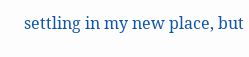settling in my new place, but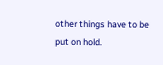other things have to be put on hold.